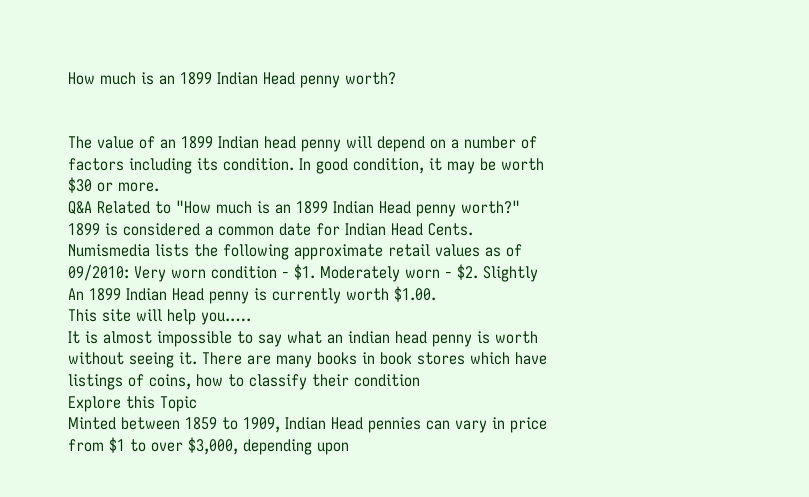How much is an 1899 Indian Head penny worth?


The value of an 1899 Indian head penny will depend on a number of factors including its condition. In good condition, it may be worth $30 or more.
Q&A Related to "How much is an 1899 Indian Head penny worth?"
1899 is considered a common date for Indian Head Cents. Numismedia lists the following approximate retail values as of 09/2010: Very worn condition - $1. Moderately worn - $2. Slightly
An 1899 Indian Head penny is currently worth $1.00.
This site will help you.….
It is almost impossible to say what an indian head penny is worth without seeing it. There are many books in book stores which have listings of coins, how to classify their condition
Explore this Topic
Minted between 1859 to 1909, Indian Head pennies can vary in price from $1 to over $3,000, depending upon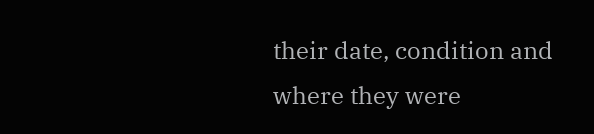their date, condition and where they were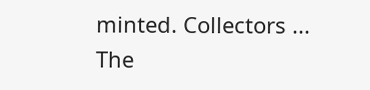minted. Collectors ...
The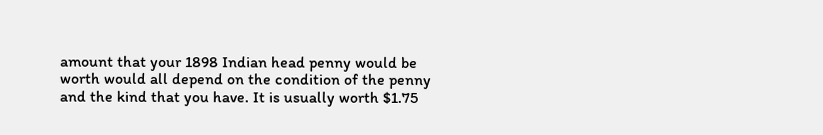amount that your 1898 Indian head penny would be worth would all depend on the condition of the penny and the kind that you have. It is usually worth $1.75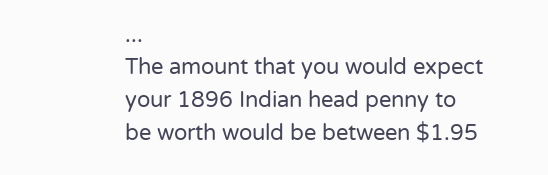...
The amount that you would expect your 1896 Indian head penny to be worth would be between $1.95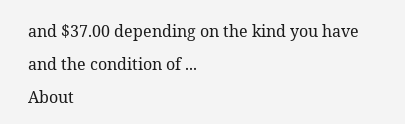and $37.00 depending on the kind you have and the condition of ...
About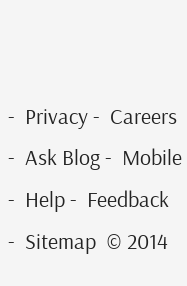-  Privacy -  Careers -  Ask Blog -  Mobile -  Help -  Feedback  -  Sitemap  © 2014